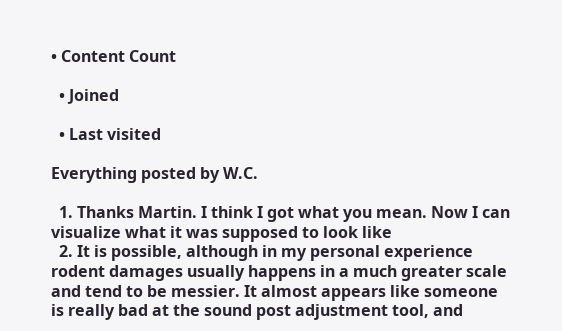• Content Count

  • Joined

  • Last visited

Everything posted by W.C.

  1. Thanks Martin. I think I got what you mean. Now I can visualize what it was supposed to look like
  2. It is possible, although in my personal experience rodent damages usually happens in a much greater scale and tend to be messier. It almost appears like someone is really bad at the sound post adjustment tool, and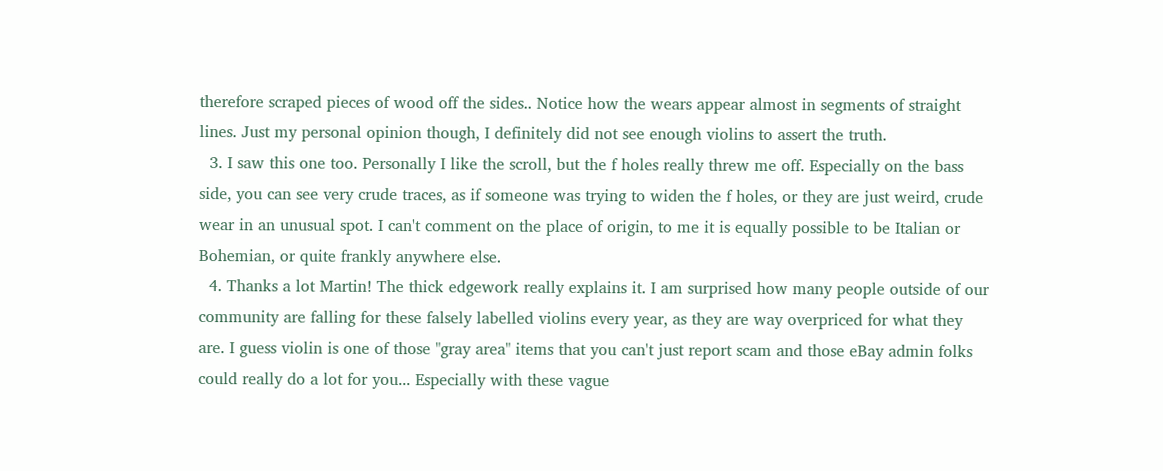therefore scraped pieces of wood off the sides.. Notice how the wears appear almost in segments of straight lines. Just my personal opinion though, I definitely did not see enough violins to assert the truth.
  3. I saw this one too. Personally I like the scroll, but the f holes really threw me off. Especially on the bass side, you can see very crude traces, as if someone was trying to widen the f holes, or they are just weird, crude wear in an unusual spot. I can't comment on the place of origin, to me it is equally possible to be Italian or Bohemian, or quite frankly anywhere else.
  4. Thanks a lot Martin! The thick edgework really explains it. I am surprised how many people outside of our community are falling for these falsely labelled violins every year, as they are way overpriced for what they are. I guess violin is one of those "gray area" items that you can't just report scam and those eBay admin folks could really do a lot for you... Especially with these vague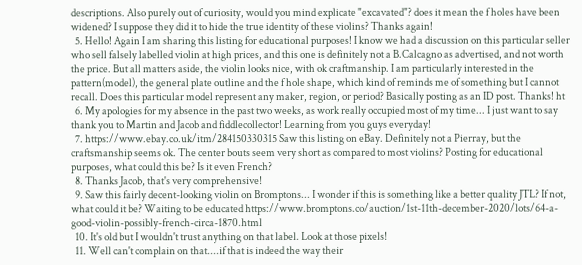descriptions. Also purely out of curiosity, would you mind explicate "excavated"? does it mean the f holes have been widened? I suppose they did it to hide the true identity of these violins? Thanks again!
  5. Hello! Again I am sharing this listing for educational purposes! I know we had a discussion on this particular seller who sell falsely labelled violin at high prices, and this one is definitely not a B.Calcagno as advertised, and not worth the price. But all matters aside, the violin looks nice, with ok craftmanship. I am particularly interested in the pattern(model), the general plate outline and the f hole shape, which kind of reminds me of something but I cannot recall. Does this particular model represent any maker, region, or period? Basically posting as an ID post. Thanks! ht
  6. My apologies for my absence in the past two weeks, as work really occupied most of my time... I just want to say thank you to Martin and Jacob and fiddlecollector! Learning from you guys everyday!
  7. https://www.ebay.co.uk/itm/284150330315 Saw this listing on eBay. Definitely not a Pierray, but the craftsmanship seems ok. The center bouts seem very short as compared to most violins? Posting for educational purposes, what could this be? Is it even French?
  8. Thanks Jacob, that's very comprehensive!
  9. Saw this fairly decent-looking violin on Bromptons... I wonder if this is something like a better quality JTL? If not, what could it be? Waiting to be educated https://www.bromptons.co/auction/1st-11th-december-2020/lots/64-a-good-violin-possibly-french-circa-1870.html
  10. It's old but I wouldn't trust anything on that label. Look at those pixels!
  11. Well can't complain on that....if that is indeed the way their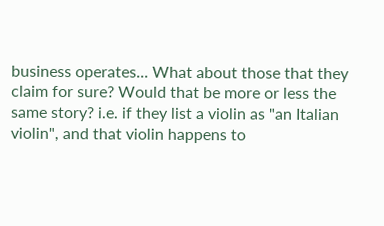business operates... What about those that they claim for sure? Would that be more or less the same story? i.e. if they list a violin as "an Italian violin", and that violin happens to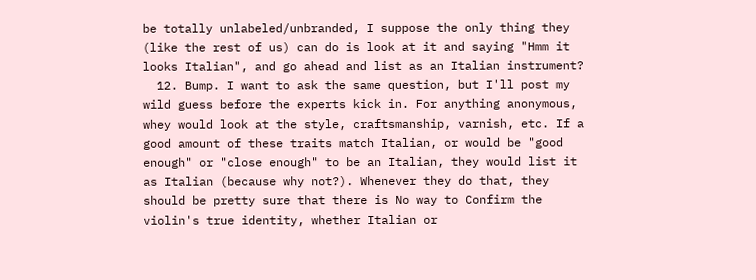be totally unlabeled/unbranded, I suppose the only thing they (like the rest of us) can do is look at it and saying "Hmm it looks Italian", and go ahead and list as an Italian instrument?
  12. Bump. I want to ask the same question, but I'll post my wild guess before the experts kick in. For anything anonymous, whey would look at the style, craftsmanship, varnish, etc. If a good amount of these traits match Italian, or would be "good enough" or "close enough" to be an Italian, they would list it as Italian (because why not?). Whenever they do that, they should be pretty sure that there is No way to Confirm the violin's true identity, whether Italian or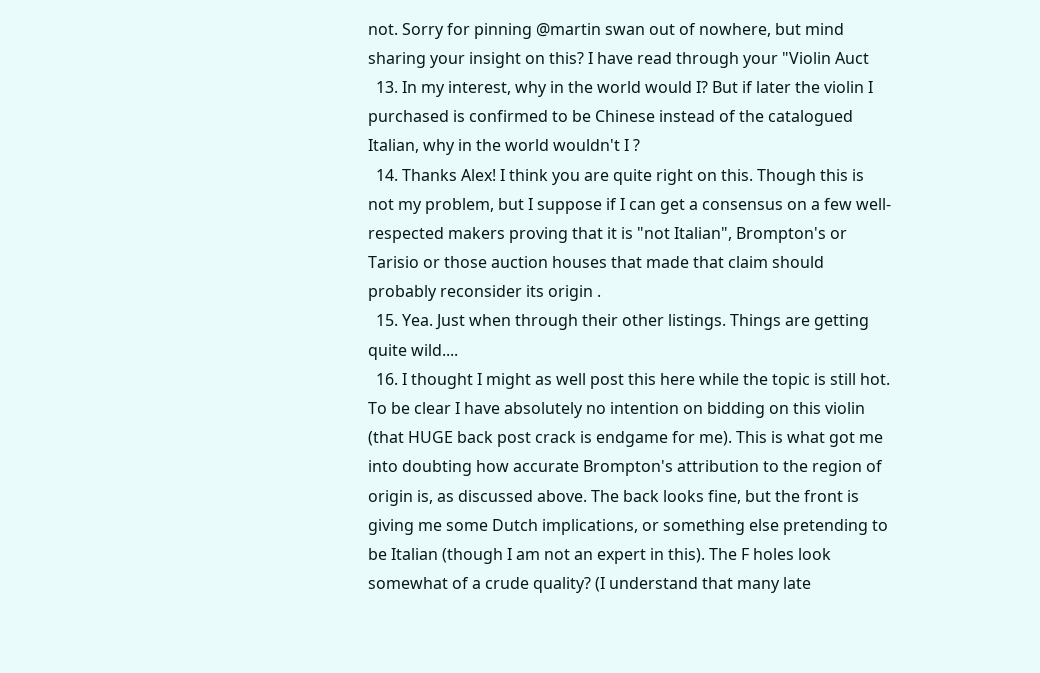not. Sorry for pinning @martin swan out of nowhere, but mind sharing your insight on this? I have read through your "Violin Auct
  13. In my interest, why in the world would I? But if later the violin I purchased is confirmed to be Chinese instead of the catalogued Italian, why in the world wouldn't I ?
  14. Thanks Alex! I think you are quite right on this. Though this is not my problem, but I suppose if I can get a consensus on a few well-respected makers proving that it is "not Italian", Brompton's or Tarisio or those auction houses that made that claim should probably reconsider its origin .
  15. Yea. Just when through their other listings. Things are getting quite wild....
  16. I thought I might as well post this here while the topic is still hot. To be clear I have absolutely no intention on bidding on this violin (that HUGE back post crack is endgame for me). This is what got me into doubting how accurate Brompton's attribution to the region of origin is, as discussed above. The back looks fine, but the front is giving me some Dutch implications, or something else pretending to be Italian (though I am not an expert in this). The F holes look somewhat of a crude quality? (I understand that many late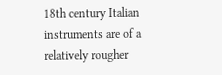18th century Italian instruments are of a relatively rougher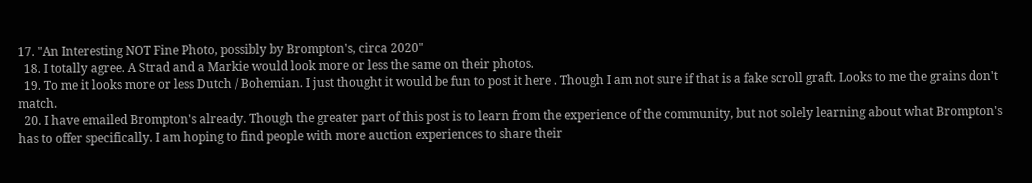17. "An Interesting NOT Fine Photo, possibly by Brompton's, circa 2020"
  18. I totally agree. A Strad and a Markie would look more or less the same on their photos.
  19. To me it looks more or less Dutch / Bohemian. I just thought it would be fun to post it here . Though I am not sure if that is a fake scroll graft. Looks to me the grains don't match.
  20. I have emailed Brompton's already. Though the greater part of this post is to learn from the experience of the community, but not solely learning about what Brompton's has to offer specifically. I am hoping to find people with more auction experiences to share their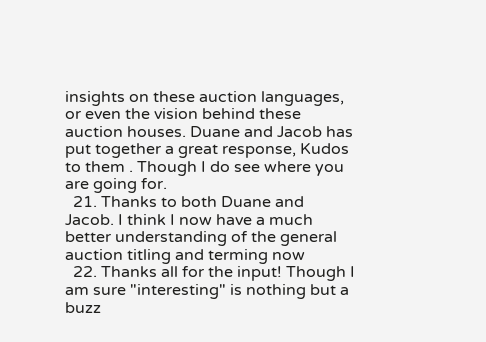insights on these auction languages, or even the vision behind these auction houses. Duane and Jacob has put together a great response, Kudos to them . Though I do see where you are going for.
  21. Thanks to both Duane and Jacob. I think I now have a much better understanding of the general auction titling and terming now
  22. Thanks all for the input! Though I am sure "interesting" is nothing but a buzz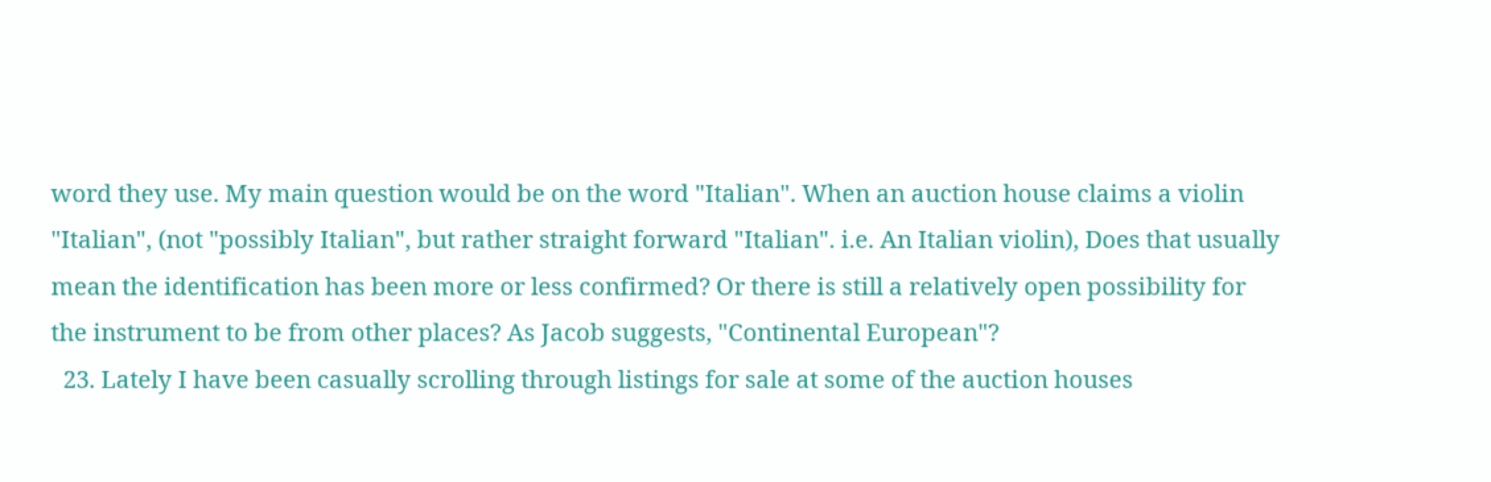word they use. My main question would be on the word "Italian". When an auction house claims a violin "Italian", (not "possibly Italian", but rather straight forward "Italian". i.e. An Italian violin), Does that usually mean the identification has been more or less confirmed? Or there is still a relatively open possibility for the instrument to be from other places? As Jacob suggests, "Continental European"?
  23. Lately I have been casually scrolling through listings for sale at some of the auction houses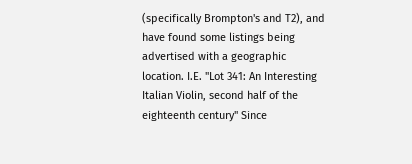(specifically Brompton's and T2), and have found some listings being advertised with a geographic location. I.E. "Lot 341: An Interesting Italian Violin, second half of the eighteenth century" Since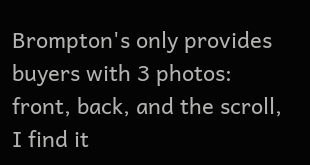Brompton's only provides buyers with 3 photos: front, back, and the scroll, I find it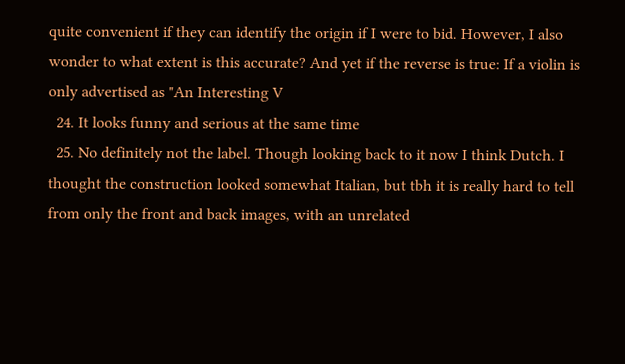quite convenient if they can identify the origin if I were to bid. However, I also wonder to what extent is this accurate? And yet if the reverse is true: If a violin is only advertised as "An Interesting V
  24. It looks funny and serious at the same time
  25. No definitely not the label. Though looking back to it now I think Dutch. I thought the construction looked somewhat Italian, but tbh it is really hard to tell from only the front and back images, with an unrelated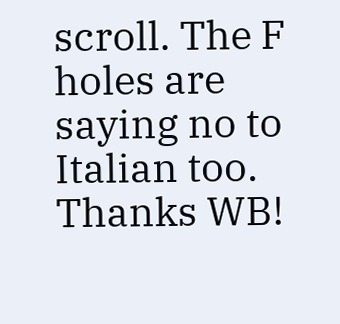scroll. The F holes are saying no to Italian too. Thanks WB!